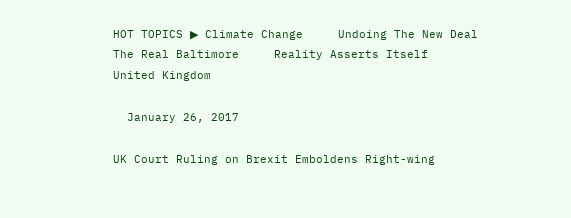HOT TOPICS ▶ Climate Change     Undoing The New Deal     The Real Baltimore     Reality Asserts Itself     United Kingdom

  January 26, 2017

UK Court Ruling on Brexit Emboldens Right-wing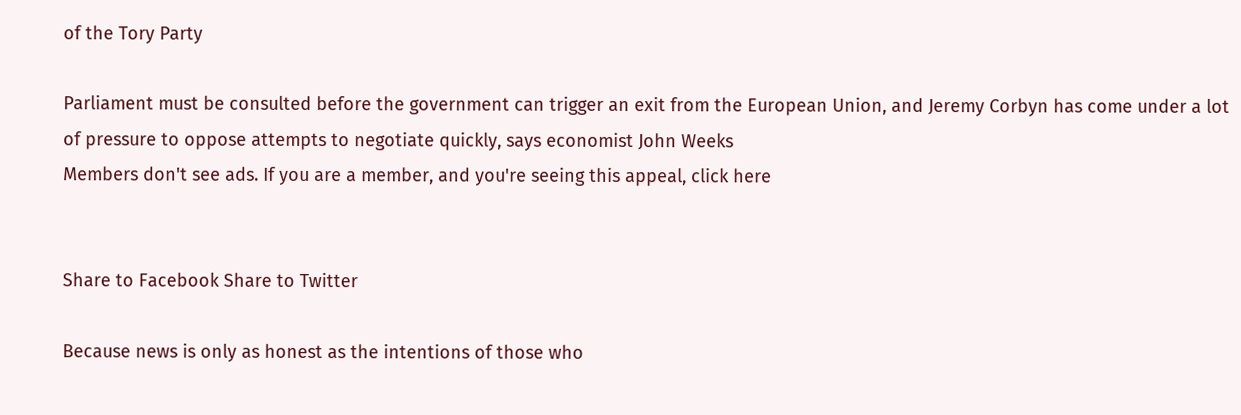of the Tory Party

Parliament must be consulted before the government can trigger an exit from the European Union, and Jeremy Corbyn has come under a lot of pressure to oppose attempts to negotiate quickly, says economist John Weeks
Members don't see ads. If you are a member, and you're seeing this appeal, click here


Share to Facebook Share to Twitter

Because news is only as honest as the intentions of those who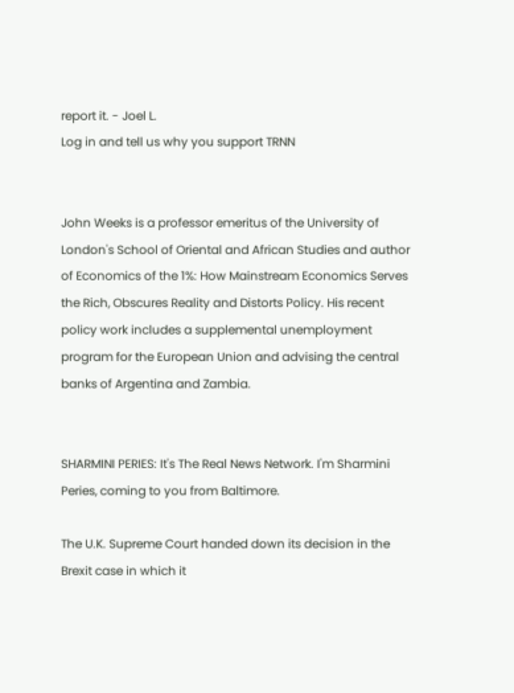report it. - Joel L.
Log in and tell us why you support TRNN


John Weeks is a professor emeritus of the University of London's School of Oriental and African Studies and author of Economics of the 1%: How Mainstream Economics Serves the Rich, Obscures Reality and Distorts Policy. His recent policy work includes a supplemental unemployment program for the European Union and advising the central banks of Argentina and Zambia.


SHARMINI PERIES: It's The Real News Network. I'm Sharmini Peries, coming to you from Baltimore.

The U.K. Supreme Court handed down its decision in the Brexit case in which it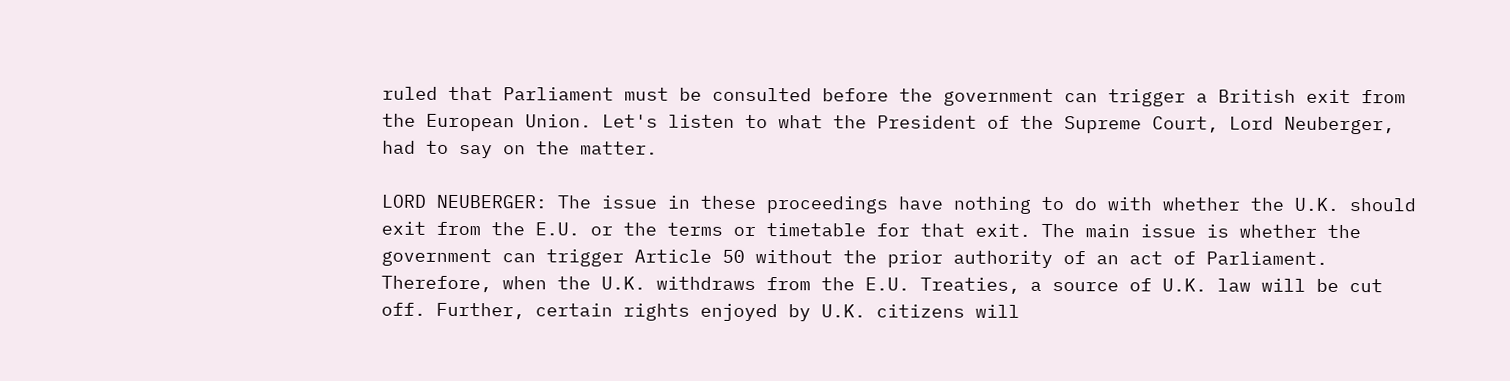ruled that Parliament must be consulted before the government can trigger a British exit from the European Union. Let's listen to what the President of the Supreme Court, Lord Neuberger, had to say on the matter.

LORD NEUBERGER: The issue in these proceedings have nothing to do with whether the U.K. should exit from the E.U. or the terms or timetable for that exit. The main issue is whether the government can trigger Article 50 without the prior authority of an act of Parliament. Therefore, when the U.K. withdraws from the E.U. Treaties, a source of U.K. law will be cut off. Further, certain rights enjoyed by U.K. citizens will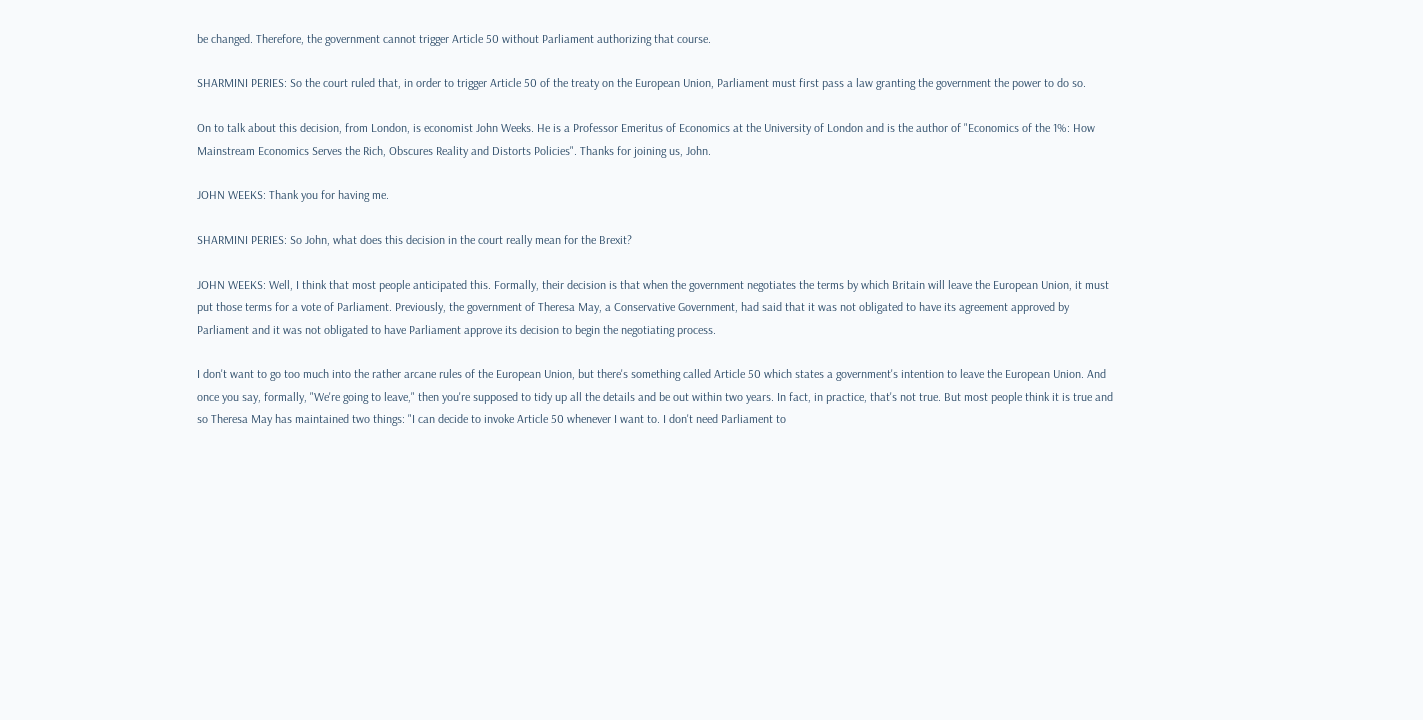be changed. Therefore, the government cannot trigger Article 50 without Parliament authorizing that course.

SHARMINI PERIES: So the court ruled that, in order to trigger Article 50 of the treaty on the European Union, Parliament must first pass a law granting the government the power to do so.

On to talk about this decision, from London, is economist John Weeks. He is a Professor Emeritus of Economics at the University of London and is the author of "Economics of the 1%: How Mainstream Economics Serves the Rich, Obscures Reality and Distorts Policies". Thanks for joining us, John.

JOHN WEEKS: Thank you for having me.

SHARMINI PERIES: So John, what does this decision in the court really mean for the Brexit?

JOHN WEEKS: Well, I think that most people anticipated this. Formally, their decision is that when the government negotiates the terms by which Britain will leave the European Union, it must put those terms for a vote of Parliament. Previously, the government of Theresa May, a Conservative Government, had said that it was not obligated to have its agreement approved by Parliament and it was not obligated to have Parliament approve its decision to begin the negotiating process.

I don't want to go too much into the rather arcane rules of the European Union, but there's something called Article 50 which states a government's intention to leave the European Union. And once you say, formally, "We're going to leave," then you're supposed to tidy up all the details and be out within two years. In fact, in practice, that's not true. But most people think it is true and so Theresa May has maintained two things: "I can decide to invoke Article 50 whenever I want to. I don't need Parliament to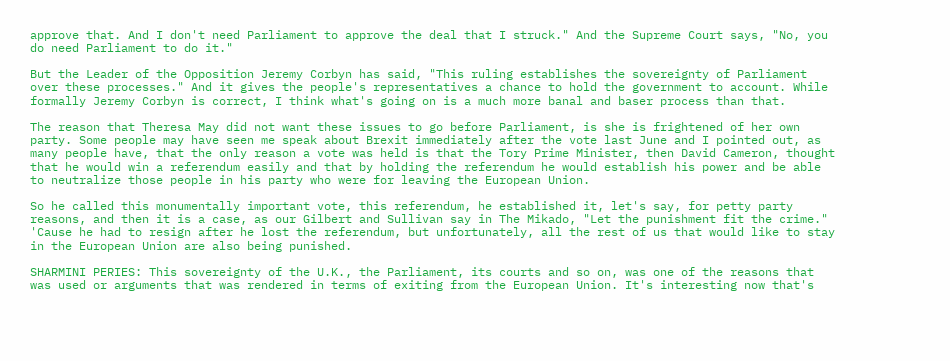approve that. And I don't need Parliament to approve the deal that I struck." And the Supreme Court says, "No, you do need Parliament to do it."

But the Leader of the Opposition Jeremy Corbyn has said, "This ruling establishes the sovereignty of Parliament over these processes." And it gives the people's representatives a chance to hold the government to account. While formally Jeremy Corbyn is correct, I think what's going on is a much more banal and baser process than that.

The reason that Theresa May did not want these issues to go before Parliament, is she is frightened of her own party. Some people may have seen me speak about Brexit immediately after the vote last June and I pointed out, as many people have, that the only reason a vote was held is that the Tory Prime Minister, then David Cameron, thought that he would win a referendum easily and that by holding the referendum he would establish his power and be able to neutralize those people in his party who were for leaving the European Union.

So he called this monumentally important vote, this referendum, he established it, let's say, for petty party reasons, and then it is a case, as our Gilbert and Sullivan say in The Mikado, "Let the punishment fit the crime." 'Cause he had to resign after he lost the referendum, but unfortunately, all the rest of us that would like to stay in the European Union are also being punished.

SHARMINI PERIES: This sovereignty of the U.K., the Parliament, its courts and so on, was one of the reasons that was used or arguments that was rendered in terms of exiting from the European Union. It's interesting now that's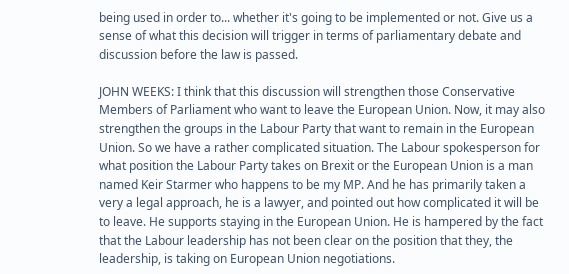being used in order to... whether it's going to be implemented or not. Give us a sense of what this decision will trigger in terms of parliamentary debate and discussion before the law is passed.

JOHN WEEKS: I think that this discussion will strengthen those Conservative Members of Parliament who want to leave the European Union. Now, it may also strengthen the groups in the Labour Party that want to remain in the European Union. So we have a rather complicated situation. The Labour spokesperson for what position the Labour Party takes on Brexit or the European Union is a man named Keir Starmer who happens to be my MP. And he has primarily taken a very a legal approach, he is a lawyer, and pointed out how complicated it will be to leave. He supports staying in the European Union. He is hampered by the fact that the Labour leadership has not been clear on the position that they, the leadership, is taking on European Union negotiations.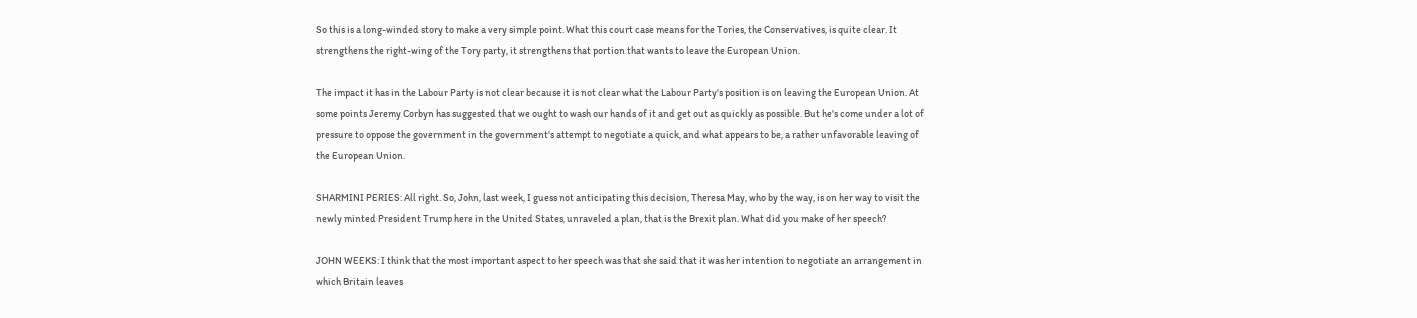So this is a long-winded story to make a very simple point. What this court case means for the Tories, the Conservatives, is quite clear. It strengthens the right-wing of the Tory party, it strengthens that portion that wants to leave the European Union.

The impact it has in the Labour Party is not clear because it is not clear what the Labour Party's position is on leaving the European Union. At some points Jeremy Corbyn has suggested that we ought to wash our hands of it and get out as quickly as possible. But he's come under a lot of pressure to oppose the government in the government's attempt to negotiate a quick, and what appears to be, a rather unfavorable leaving of the European Union.

SHARMINI PERIES: All right. So, John, last week, I guess not anticipating this decision, Theresa May, who by the way, is on her way to visit the newly minted President Trump here in the United States, unraveled a plan, that is the Brexit plan. What did you make of her speech?

JOHN WEEKS: I think that the most important aspect to her speech was that she said that it was her intention to negotiate an arrangement in which Britain leaves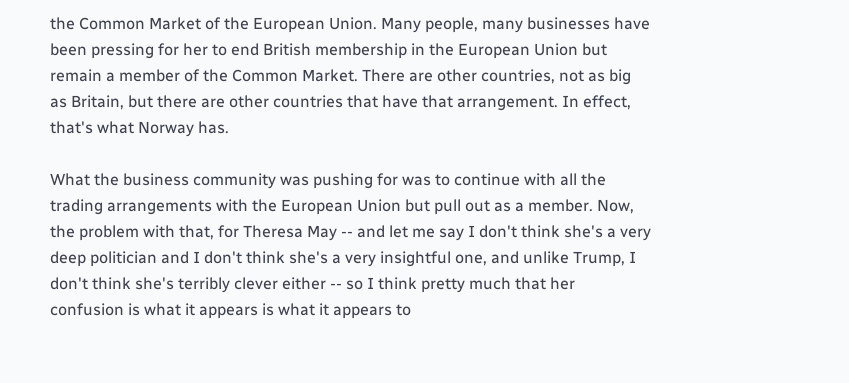the Common Market of the European Union. Many people, many businesses have been pressing for her to end British membership in the European Union but remain a member of the Common Market. There are other countries, not as big as Britain, but there are other countries that have that arrangement. In effect, that's what Norway has.

What the business community was pushing for was to continue with all the trading arrangements with the European Union but pull out as a member. Now, the problem with that, for Theresa May -- and let me say I don't think she's a very deep politician and I don't think she's a very insightful one, and unlike Trump, I don't think she's terribly clever either -- so I think pretty much that her confusion is what it appears is what it appears to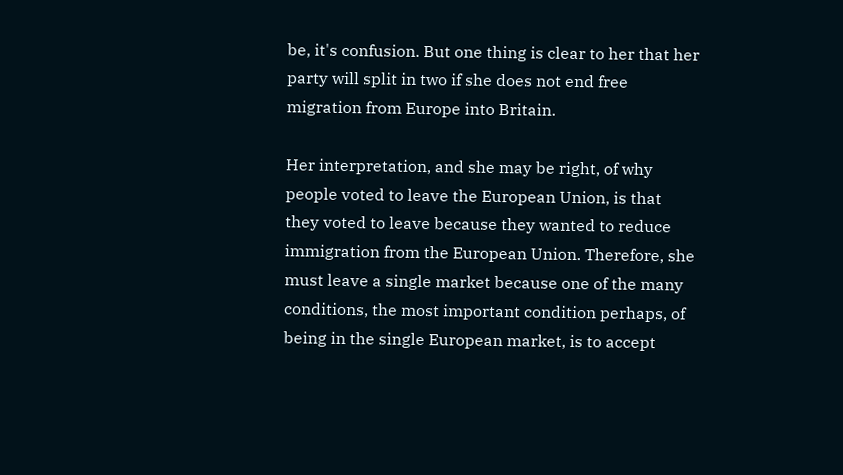be, it's confusion. But one thing is clear to her that her party will split in two if she does not end free migration from Europe into Britain.

Her interpretation, and she may be right, of why people voted to leave the European Union, is that they voted to leave because they wanted to reduce immigration from the European Union. Therefore, she must leave a single market because one of the many conditions, the most important condition perhaps, of being in the single European market, is to accept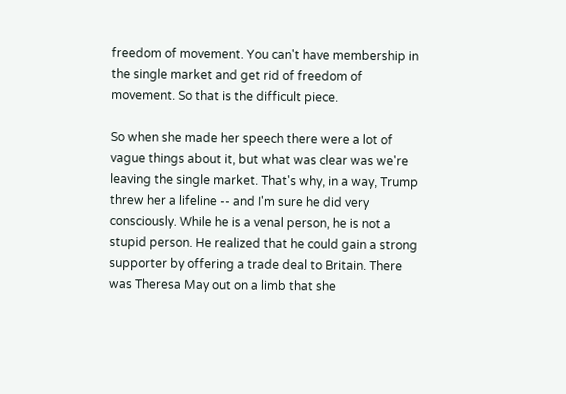freedom of movement. You can't have membership in the single market and get rid of freedom of movement. So that is the difficult piece.

So when she made her speech there were a lot of vague things about it, but what was clear was we're leaving the single market. That's why, in a way, Trump threw her a lifeline -- and I'm sure he did very consciously. While he is a venal person, he is not a stupid person. He realized that he could gain a strong supporter by offering a trade deal to Britain. There was Theresa May out on a limb that she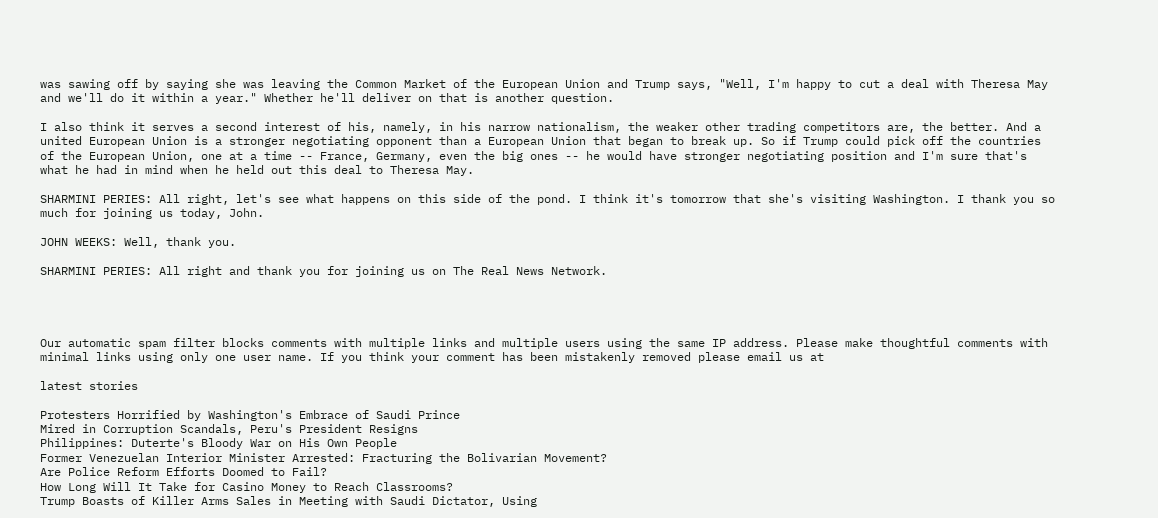was sawing off by saying she was leaving the Common Market of the European Union and Trump says, "Well, I'm happy to cut a deal with Theresa May and we'll do it within a year." Whether he'll deliver on that is another question.

I also think it serves a second interest of his, namely, in his narrow nationalism, the weaker other trading competitors are, the better. And a united European Union is a stronger negotiating opponent than a European Union that began to break up. So if Trump could pick off the countries of the European Union, one at a time -- France, Germany, even the big ones -- he would have stronger negotiating position and I'm sure that's what he had in mind when he held out this deal to Theresa May.

SHARMINI PERIES: All right, let's see what happens on this side of the pond. I think it's tomorrow that she's visiting Washington. I thank you so much for joining us today, John.

JOHN WEEKS: Well, thank you.

SHARMINI PERIES: All right and thank you for joining us on The Real News Network.




Our automatic spam filter blocks comments with multiple links and multiple users using the same IP address. Please make thoughtful comments with minimal links using only one user name. If you think your comment has been mistakenly removed please email us at

latest stories

Protesters Horrified by Washington's Embrace of Saudi Prince
Mired in Corruption Scandals, Peru's President Resigns
Philippines: Duterte's Bloody War on His Own People
Former Venezuelan Interior Minister Arrested: Fracturing the Bolivarian Movement?
Are Police Reform Efforts Doomed to Fail?
How Long Will It Take for Casino Money to Reach Classrooms?
Trump Boasts of Killer Arms Sales in Meeting with Saudi Dictator, Using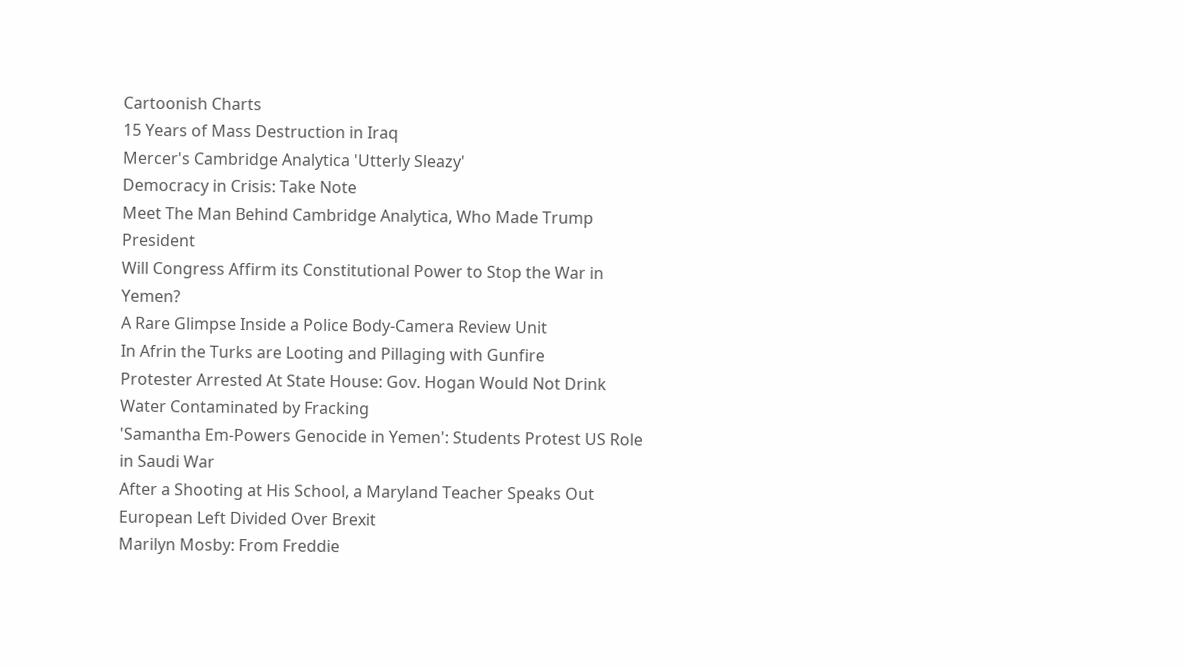Cartoonish Charts
15 Years of Mass Destruction in Iraq
Mercer's Cambridge Analytica 'Utterly Sleazy'
Democracy in Crisis: Take Note
Meet The Man Behind Cambridge Analytica, Who Made Trump President
Will Congress Affirm its Constitutional Power to Stop the War in Yemen?
A Rare Glimpse Inside a Police Body-Camera Review Unit
In Afrin the Turks are Looting and Pillaging with Gunfire
Protester Arrested At State House: Gov. Hogan Would Not Drink Water Contaminated by Fracking
'Samantha Em-Powers Genocide in Yemen': Students Protest US Role in Saudi War
After a Shooting at His School, a Maryland Teacher Speaks Out
European Left Divided Over Brexit
Marilyn Mosby: From Freddie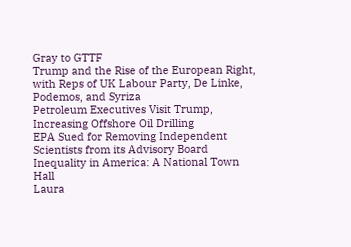Gray to GTTF
Trump and the Rise of the European Right, with Reps of UK Labour Party, De Linke, Podemos, and Syriza
Petroleum Executives Visit Trump, Increasing Offshore Oil Drilling
EPA Sued for Removing Independent Scientists from its Advisory Board
Inequality in America: A National Town Hall
Laura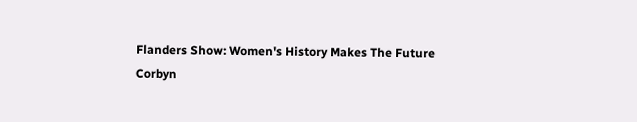Flanders Show: Women's History Makes The Future
Corbyn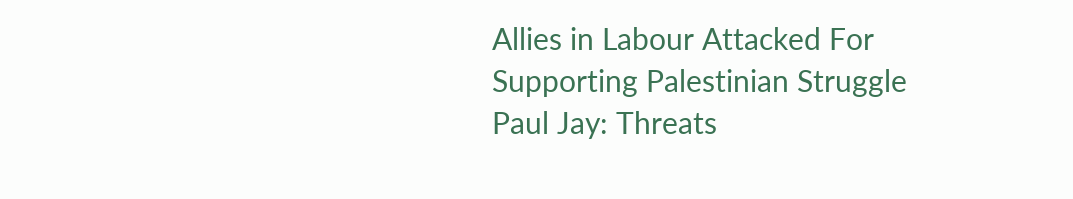Allies in Labour Attacked For Supporting Palestinian Struggle
Paul Jay: Threats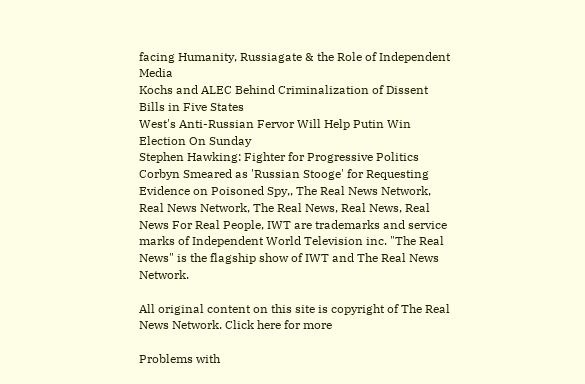facing Humanity, Russiagate & the Role of Independent Media
Kochs and ALEC Behind Criminalization of Dissent Bills in Five States
West's Anti-Russian Fervor Will Help Putin Win Election On Sunday
Stephen Hawking: Fighter for Progressive Politics
Corbyn Smeared as 'Russian Stooge' for Requesting Evidence on Poisoned Spy,, The Real News Network, Real News Network, The Real News, Real News, Real News For Real People, IWT are trademarks and service marks of Independent World Television inc. "The Real News" is the flagship show of IWT and The Real News Network.

All original content on this site is copyright of The Real News Network. Click here for more

Problems with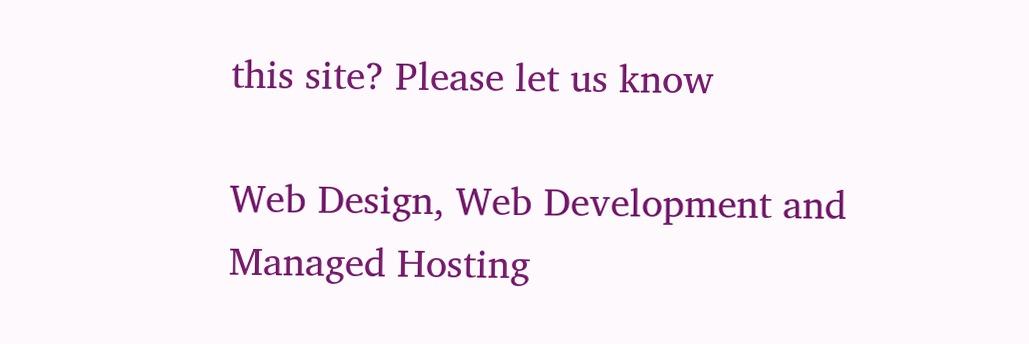this site? Please let us know

Web Design, Web Development and Managed Hosting